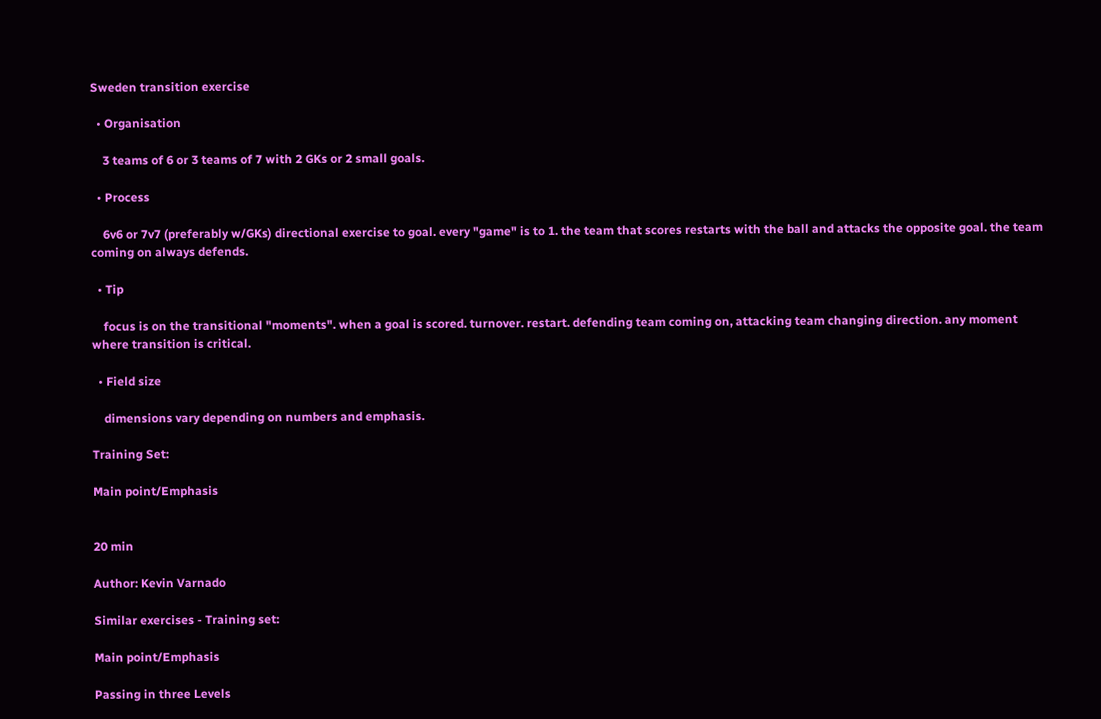Sweden transition exercise

  • Organisation

    3 teams of 6 or 3 teams of 7 with 2 GKs or 2 small goals.

  • Process

    6v6 or 7v7 (preferably w/GKs) directional exercise to goal. every "game" is to 1. the team that scores restarts with the ball and attacks the opposite goal. the team coming on always defends.

  • Tip

    focus is on the transitional "moments". when a goal is scored. turnover. restart. defending team coming on, attacking team changing direction. any moment where transition is critical.

  • Field size

    dimensions vary depending on numbers and emphasis.

Training Set:

Main point/Emphasis


20 min

Author: Kevin Varnado

Similar exercises - Training set:

Main point/Emphasis

Passing in three Levels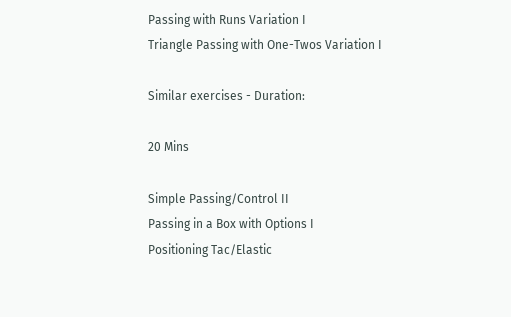Passing with Runs Variation I
Triangle Passing with One-Twos Variation I

Similar exercises - Duration:

20 Mins

Simple Passing/Control II
Passing in a Box with Options I
Positioning Tac/Elastic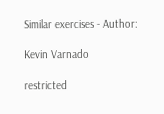Similar exercises - Author:

Kevin Varnado

restricted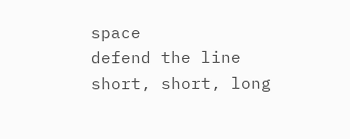space
defend the line
short, short, long